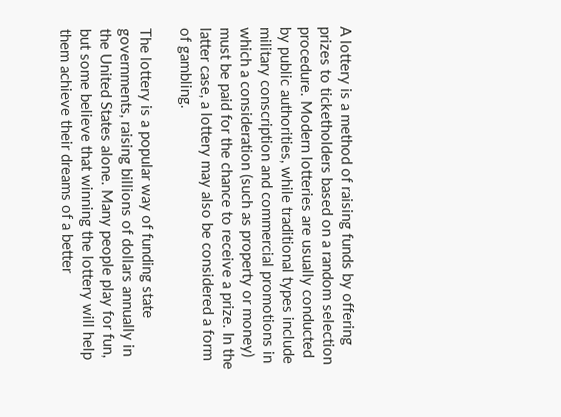A lottery is a method of raising funds by offering prizes to ticketholders based on a random selection procedure. Modern lotteries are usually conducted by public authorities, while traditional types include military conscription and commercial promotions in which a consideration (such as property or money) must be paid for the chance to receive a prize. In the latter case, a lottery may also be considered a form of gambling.

The lottery is a popular way of funding state governments, raising billions of dollars annually in the United States alone. Many people play for fun, but some believe that winning the lottery will help them achieve their dreams of a better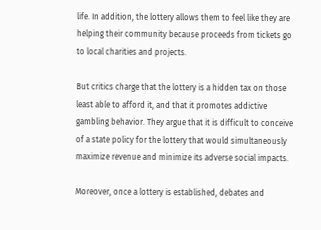life. In addition, the lottery allows them to feel like they are helping their community because proceeds from tickets go to local charities and projects.

But critics charge that the lottery is a hidden tax on those least able to afford it, and that it promotes addictive gambling behavior. They argue that it is difficult to conceive of a state policy for the lottery that would simultaneously maximize revenue and minimize its adverse social impacts.

Moreover, once a lottery is established, debates and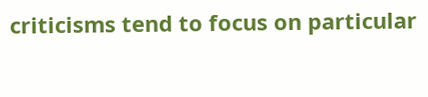criticisms tend to focus on particular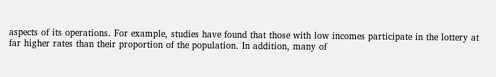aspects of its operations. For example, studies have found that those with low incomes participate in the lottery at far higher rates than their proportion of the population. In addition, many of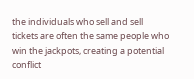the individuals who sell and sell tickets are often the same people who win the jackpots, creating a potential conflict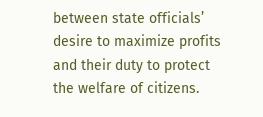between state officials’ desire to maximize profits and their duty to protect the welfare of citizens.